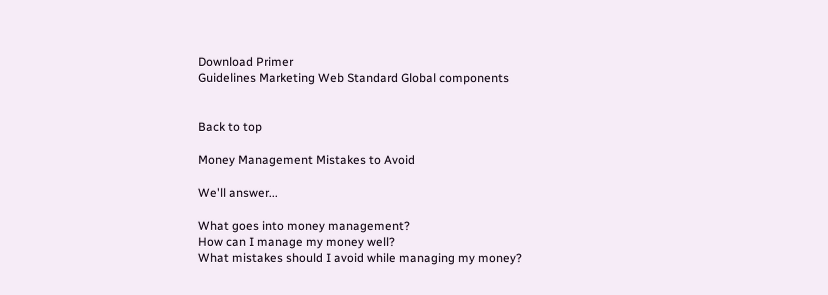Download Primer
Guidelines Marketing Web Standard Global components


Back to top

Money Management Mistakes to Avoid

We'll answer...

What goes into money management?
How can I manage my money well?
What mistakes should I avoid while managing my money?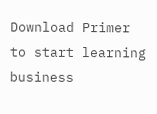Download Primer to start learning business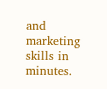and marketing skills in minutes.